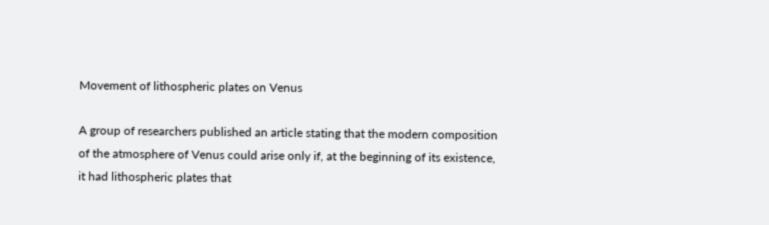Movement of lithospheric plates on Venus

A group of researchers published an article stating that the modern composition of the atmosphere of Venus could arise only if, at the beginning of its existence, it had lithospheric plates that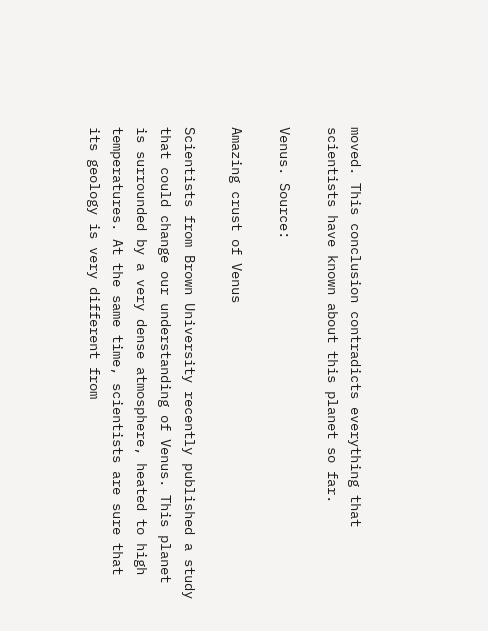moved. This conclusion contradicts everything that scientists have known about this planet so far.

Venus. Source:

Amazing crust of Venus

Scientists from Brown University recently published a study that could change our understanding of Venus. This planet is surrounded by a very dense atmosphere, heated to high temperatures. At the same time, scientists are sure that its geology is very different from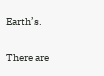Earth’s.

There are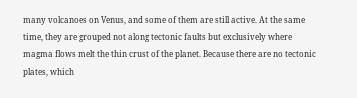many volcanoes on Venus, and some of them are still active. At the same time, they are grouped not along tectonic faults but exclusively where magma flows melt the thin crust of the planet. Because there are no tectonic plates, which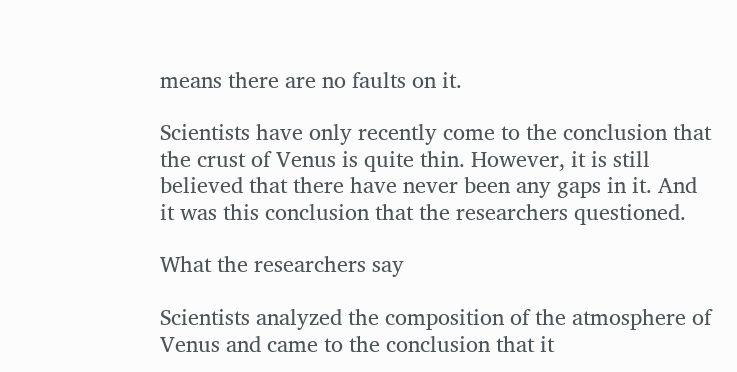means there are no faults on it.

Scientists have only recently come to the conclusion that the crust of Venus is quite thin. However, it is still believed that there have never been any gaps in it. And it was this conclusion that the researchers questioned.

What the researchers say

Scientists analyzed the composition of the atmosphere of Venus and came to the conclusion that it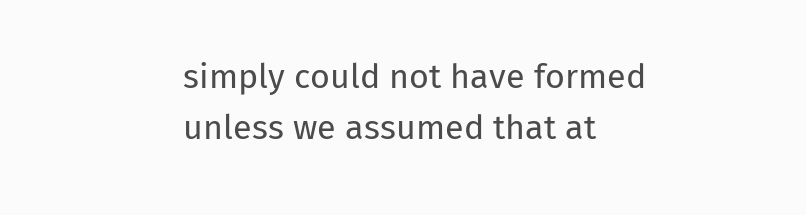simply could not have formed unless we assumed that at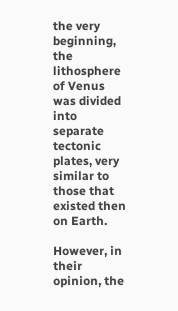the very beginning, the lithosphere of Venus was divided into separate tectonic plates, very similar to those that existed then on Earth.

However, in their opinion, the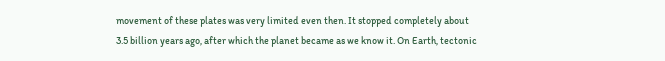movement of these plates was very limited even then. It stopped completely about 3.5 billion years ago, after which the planet became as we know it. On Earth, tectonic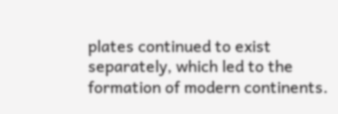plates continued to exist separately, which led to the formation of modern continents.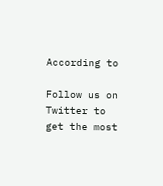According to

Follow us on Twitter to get the most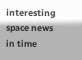interesting space news in time